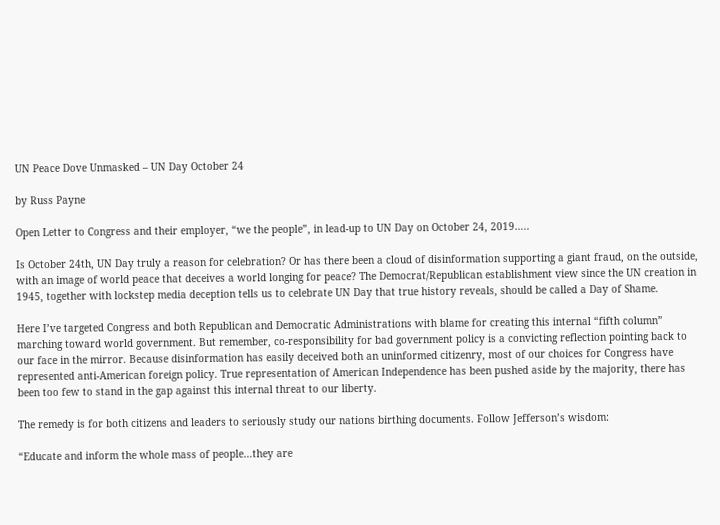UN Peace Dove Unmasked – UN Day October 24

by Russ Payne

Open Letter to Congress and their employer, “we the people”, in lead-up to UN Day on October 24, 2019…..

Is October 24th, UN Day truly a reason for celebration? Or has there been a cloud of disinformation supporting a giant fraud, on the outside, with an image of world peace that deceives a world longing for peace? The Democrat/Republican establishment view since the UN creation in 1945, together with lockstep media deception tells us to celebrate UN Day that true history reveals, should be called a Day of Shame.

Here I’ve targeted Congress and both Republican and Democratic Administrations with blame for creating this internal “fifth column” marching toward world government. But remember, co-responsibility for bad government policy is a convicting reflection pointing back to our face in the mirror. Because disinformation has easily deceived both an uninformed citizenry, most of our choices for Congress have represented anti-American foreign policy. True representation of American Independence has been pushed aside by the majority, there has been too few to stand in the gap against this internal threat to our liberty.

The remedy is for both citizens and leaders to seriously study our nations birthing documents. Follow Jefferson’s wisdom:

“Educate and inform the whole mass of people…they are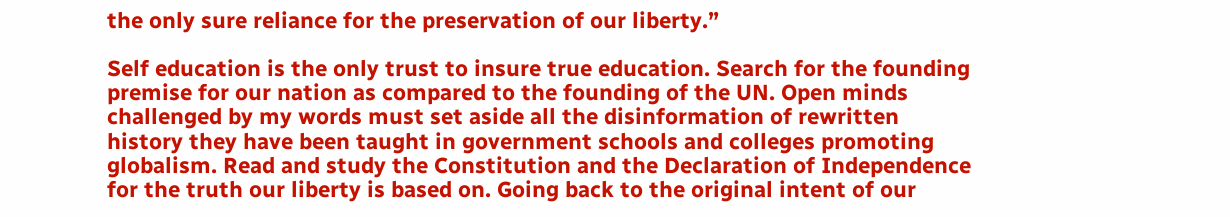the only sure reliance for the preservation of our liberty.”

Self education is the only trust to insure true education. Search for the founding premise for our nation as compared to the founding of the UN. Open minds challenged by my words must set aside all the disinformation of rewritten history they have been taught in government schools and colleges promoting globalism. Read and study the Constitution and the Declaration of Independence for the truth our liberty is based on. Going back to the original intent of our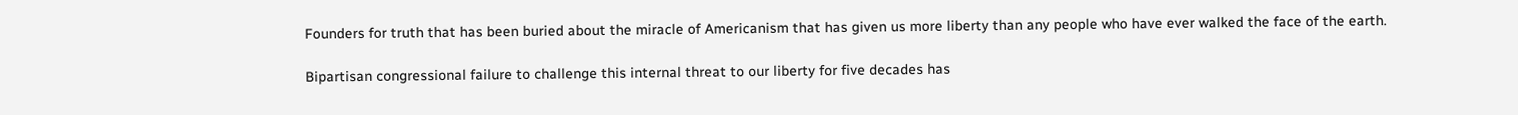Founders for truth that has been buried about the miracle of Americanism that has given us more liberty than any people who have ever walked the face of the earth.

Bipartisan congressional failure to challenge this internal threat to our liberty for five decades has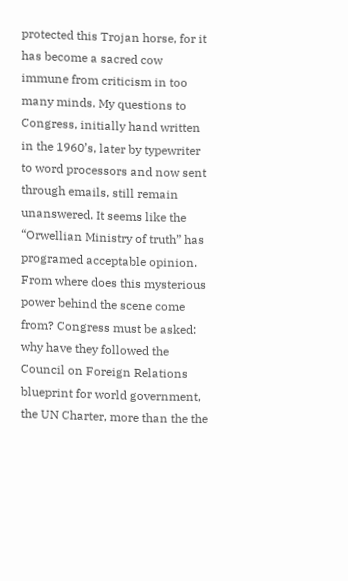protected this Trojan horse, for it has become a sacred cow immune from criticism in too many minds. My questions to Congress, initially hand written in the 1960’s, later by typewriter to word processors and now sent through emails, still remain unanswered. It seems like the “Orwellian Ministry of truth” has programed acceptable opinion. From where does this mysterious power behind the scene come from? Congress must be asked: why have they followed the Council on Foreign Relations blueprint for world government, the UN Charter, more than the the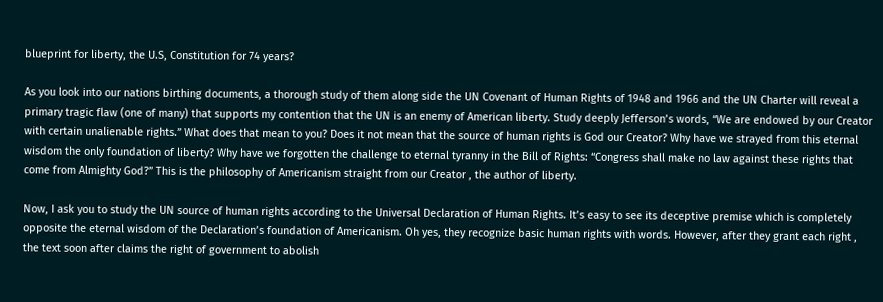blueprint for liberty, the U.S, Constitution for 74 years?

As you look into our nations birthing documents, a thorough study of them along side the UN Covenant of Human Rights of 1948 and 1966 and the UN Charter will reveal a primary tragic flaw (one of many) that supports my contention that the UN is an enemy of American liberty. Study deeply Jefferson’s words, “We are endowed by our Creator with certain unalienable rights.” What does that mean to you? Does it not mean that the source of human rights is God our Creator? Why have we strayed from this eternal wisdom the only foundation of liberty? Why have we forgotten the challenge to eternal tyranny in the Bill of Rights: “Congress shall make no law against these rights that come from Almighty God?” This is the philosophy of Americanism straight from our Creator , the author of liberty.

Now, I ask you to study the UN source of human rights according to the Universal Declaration of Human Rights. It’s easy to see its deceptive premise which is completely opposite the eternal wisdom of the Declaration’s foundation of Americanism. Oh yes, they recognize basic human rights with words. However, after they grant each right , the text soon after claims the right of government to abolish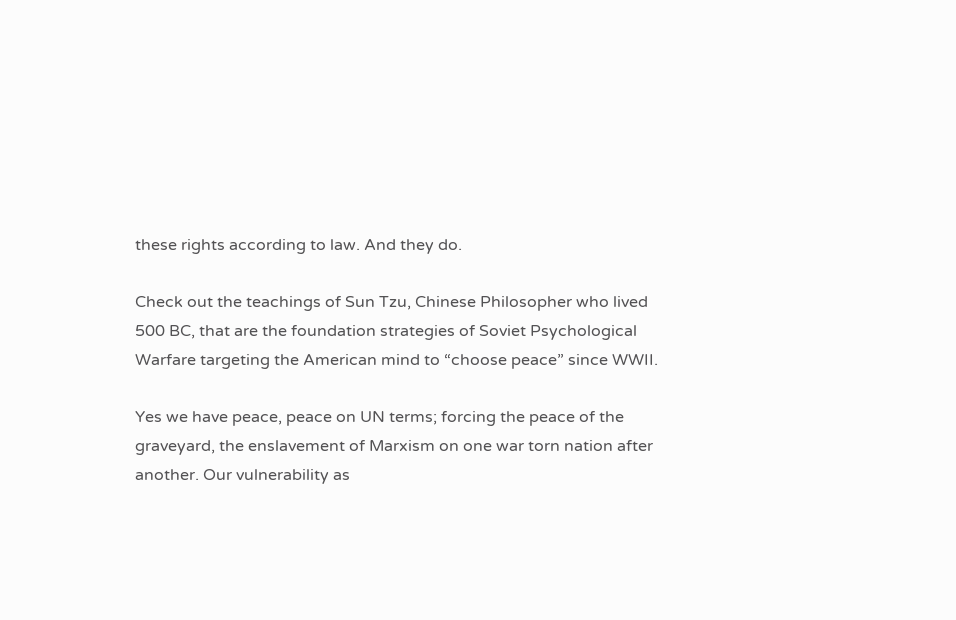these rights according to law. And they do.

Check out the teachings of Sun Tzu, Chinese Philosopher who lived 500 BC, that are the foundation strategies of Soviet Psychological Warfare targeting the American mind to “choose peace” since WWII.

Yes we have peace, peace on UN terms; forcing the peace of the graveyard, the enslavement of Marxism on one war torn nation after another. Our vulnerability as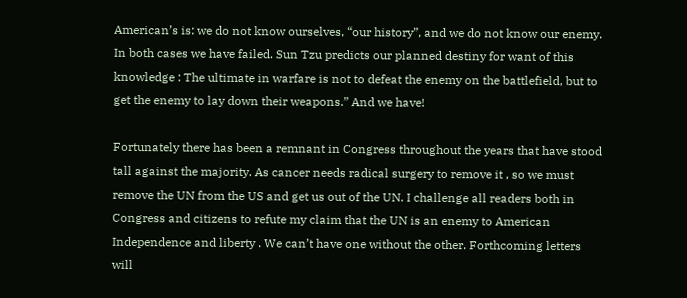American’s is: we do not know ourselves, “our history”, and we do not know our enemy. In both cases we have failed. Sun Tzu predicts our planned destiny for want of this knowledge : The ultimate in warfare is not to defeat the enemy on the battlefield, but to get the enemy to lay down their weapons.” And we have!

Fortunately there has been a remnant in Congress throughout the years that have stood tall against the majority. As cancer needs radical surgery to remove it , so we must remove the UN from the US and get us out of the UN. I challenge all readers both in Congress and citizens to refute my claim that the UN is an enemy to American Independence and liberty . We can’t have one without the other. Forthcoming letters will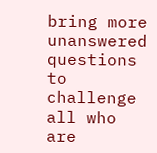bring more unanswered questions to challenge all who are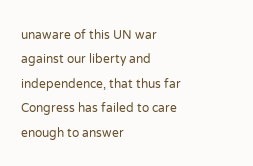unaware of this UN war against our liberty and independence, that thus far Congress has failed to care enough to answer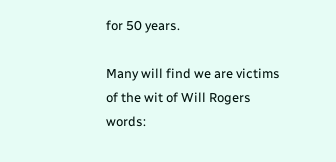for 50 years.

Many will find we are victims of the wit of Will Rogers words: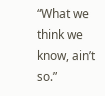“What we think we know, ain’t so.”